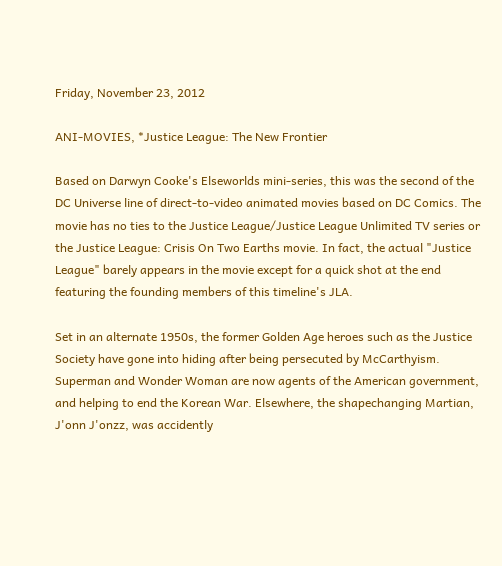Friday, November 23, 2012

ANI-MOVIES, *Justice League: The New Frontier

Based on Darwyn Cooke's Elseworlds mini-series, this was the second of the DC Universe line of direct-to-video animated movies based on DC Comics. The movie has no ties to the Justice League/Justice League Unlimited TV series or the Justice League: Crisis On Two Earths movie. In fact, the actual "Justice League" barely appears in the movie except for a quick shot at the end featuring the founding members of this timeline's JLA.

Set in an alternate 1950s, the former Golden Age heroes such as the Justice Society have gone into hiding after being persecuted by McCarthyism. Superman and Wonder Woman are now agents of the American government, and helping to end the Korean War. Elsewhere, the shapechanging Martian, J'onn J'onzz, was accidently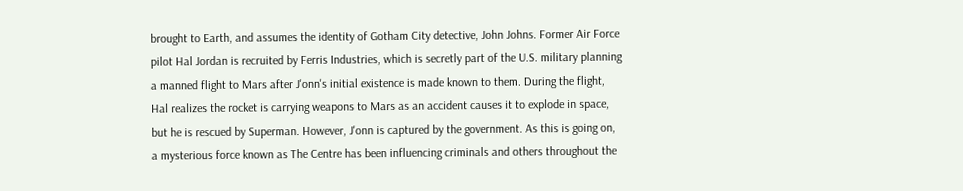brought to Earth, and assumes the identity of Gotham City detective, John Johns. Former Air Force pilot Hal Jordan is recruited by Ferris Industries, which is secretly part of the U.S. military planning a manned flight to Mars after J'onn's initial existence is made known to them. During the flight, Hal realizes the rocket is carrying weapons to Mars as an accident causes it to explode in space, but he is rescued by Superman. However, J'onn is captured by the government. As this is going on, a mysterious force known as The Centre has been influencing criminals and others throughout the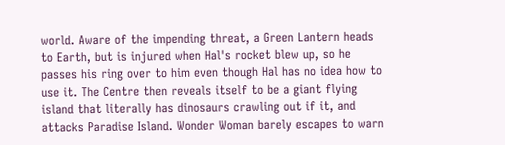world. Aware of the impending threat, a Green Lantern heads to Earth, but is injured when Hal's rocket blew up, so he passes his ring over to him even though Hal has no idea how to use it. The Centre then reveals itself to be a giant flying island that literally has dinosaurs crawling out if it, and attacks Paradise Island. Wonder Woman barely escapes to warn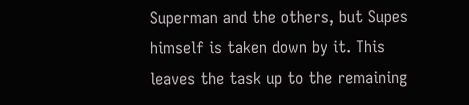Superman and the others, but Supes himself is taken down by it. This leaves the task up to the remaining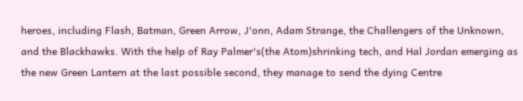heroes, including Flash, Batman, Green Arrow, J'onn, Adam Strange, the Challengers of the Unknown, and the Blackhawks. With the help of Ray Palmer's(the Atom)shrinking tech, and Hal Jordan emerging as the new Green Lantern at the last possible second, they manage to send the dying Centre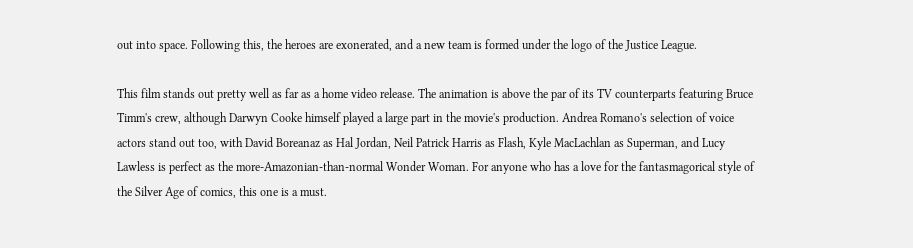out into space. Following this, the heroes are exonerated, and a new team is formed under the logo of the Justice League.

This film stands out pretty well as far as a home video release. The animation is above the par of its TV counterparts featuring Bruce Timm's crew, although Darwyn Cooke himself played a large part in the movie's production. Andrea Romano's selection of voice actors stand out too, with David Boreanaz as Hal Jordan, Neil Patrick Harris as Flash, Kyle MacLachlan as Superman, and Lucy Lawless is perfect as the more-Amazonian-than-normal Wonder Woman. For anyone who has a love for the fantasmagorical style of the Silver Age of comics, this one is a must.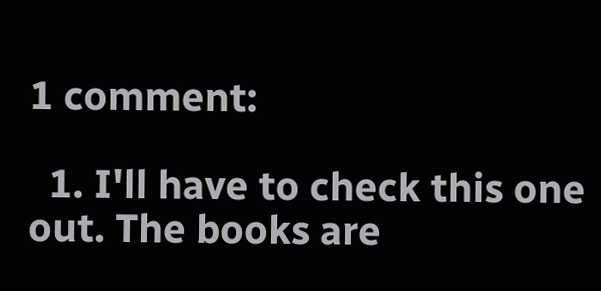1 comment:

  1. I'll have to check this one out. The books are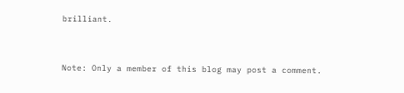brilliant.


Note: Only a member of this blog may post a comment.